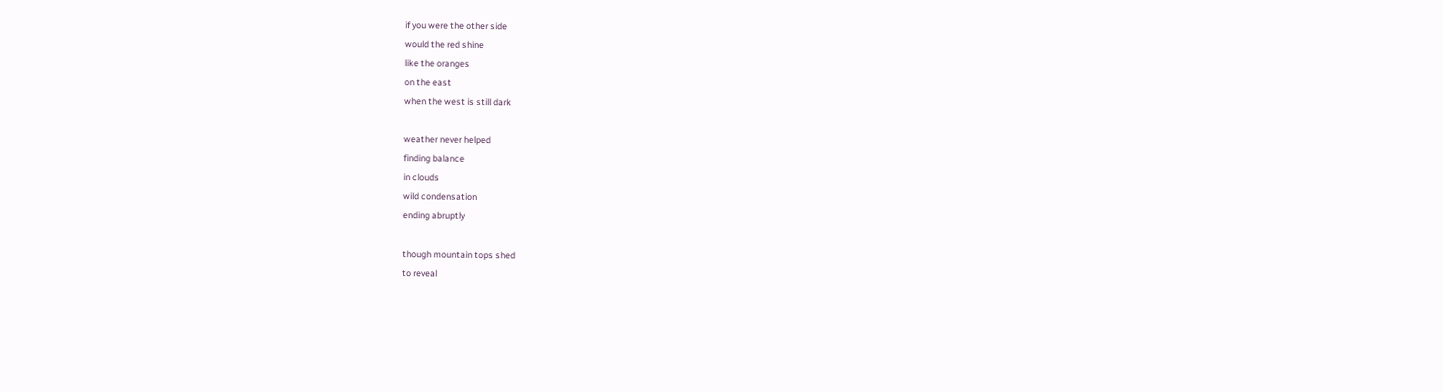if you were the other side
would the red shine
like the oranges
on the east
when the west is still dark

weather never helped
finding balance
in clouds
wild condensation
ending abruptly

though mountain tops shed
to reveal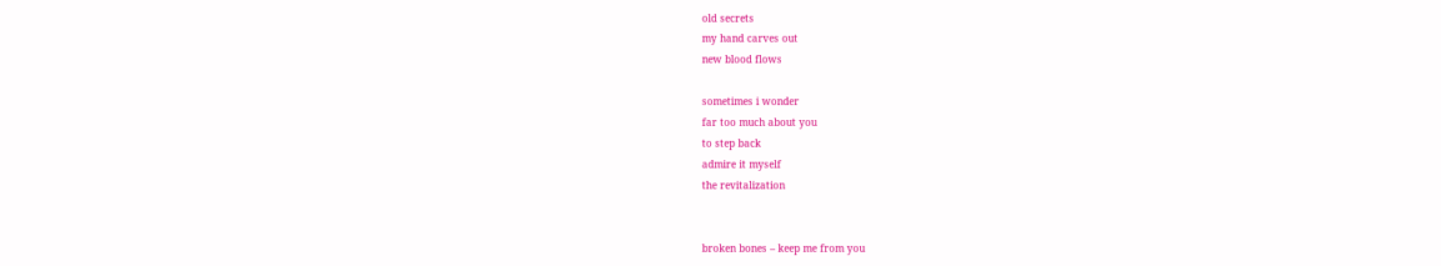old secrets
my hand carves out
new blood flows

sometimes i wonder
far too much about you
to step back
admire it myself
the revitalization


broken bones – keep me from you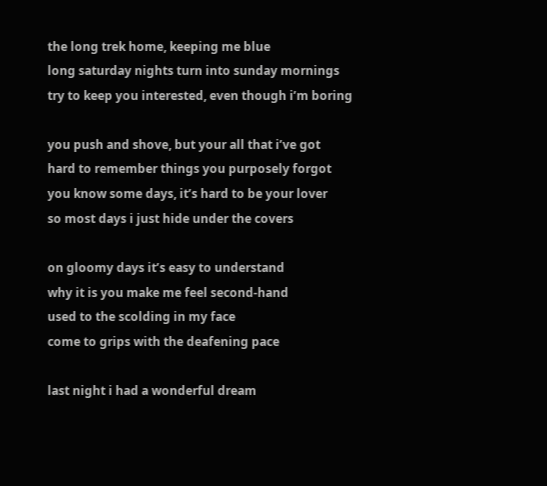the long trek home, keeping me blue
long saturday nights turn into sunday mornings
try to keep you interested, even though i’m boring

you push and shove, but your all that i’ve got
hard to remember things you purposely forgot
you know some days, it’s hard to be your lover
so most days i just hide under the covers

on gloomy days it’s easy to understand
why it is you make me feel second-hand
used to the scolding in my face
come to grips with the deafening pace

last night i had a wonderful dream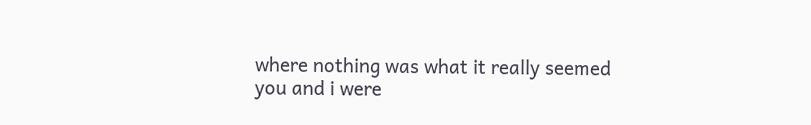where nothing was what it really seemed
you and i were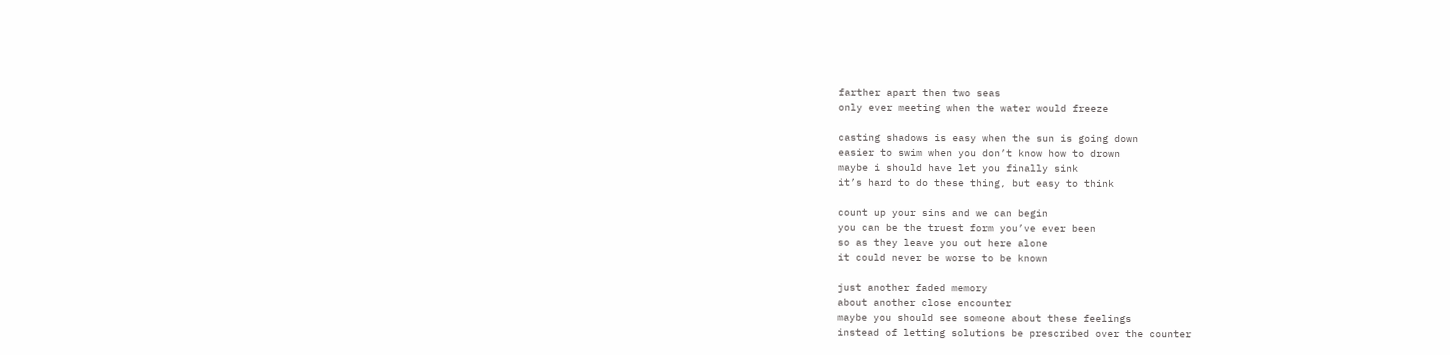farther apart then two seas
only ever meeting when the water would freeze

casting shadows is easy when the sun is going down
easier to swim when you don’t know how to drown
maybe i should have let you finally sink
it’s hard to do these thing, but easy to think

count up your sins and we can begin
you can be the truest form you’ve ever been
so as they leave you out here alone
it could never be worse to be known

just another faded memory
about another close encounter
maybe you should see someone about these feelings
instead of letting solutions be prescribed over the counter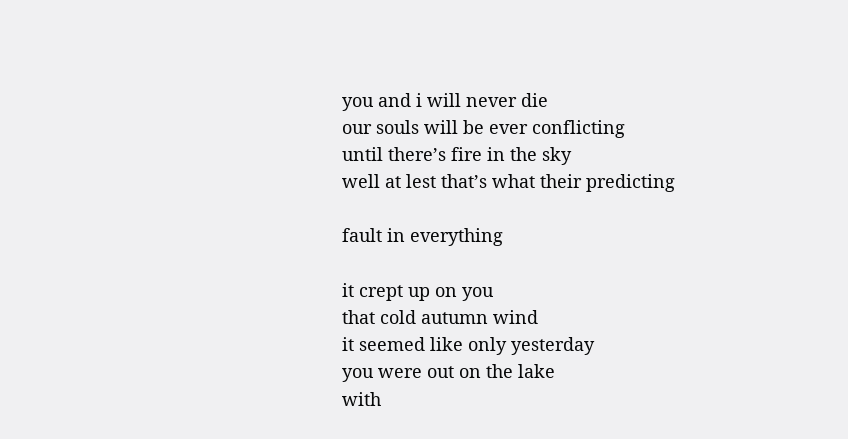you and i will never die
our souls will be ever conflicting
until there’s fire in the sky
well at lest that’s what their predicting

fault in everything

it crept up on you
that cold autumn wind
it seemed like only yesterday
you were out on the lake
with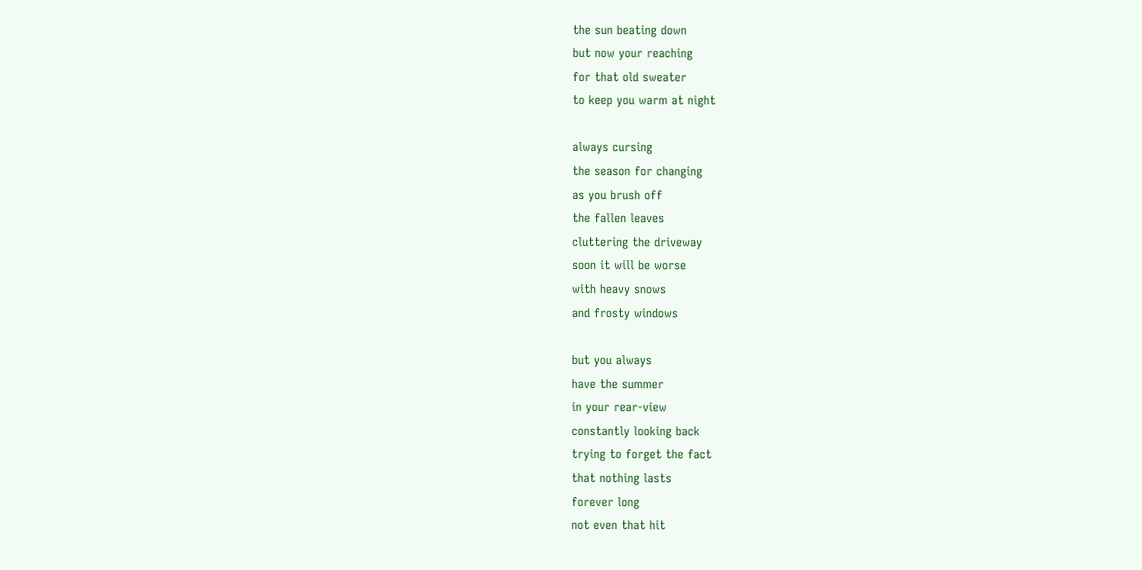the sun beating down
but now your reaching
for that old sweater
to keep you warm at night

always cursing
the season for changing
as you brush off
the fallen leaves
cluttering the driveway
soon it will be worse
with heavy snows
and frosty windows

but you always
have the summer
in your rear-view
constantly looking back
trying to forget the fact
that nothing lasts
forever long
not even that hit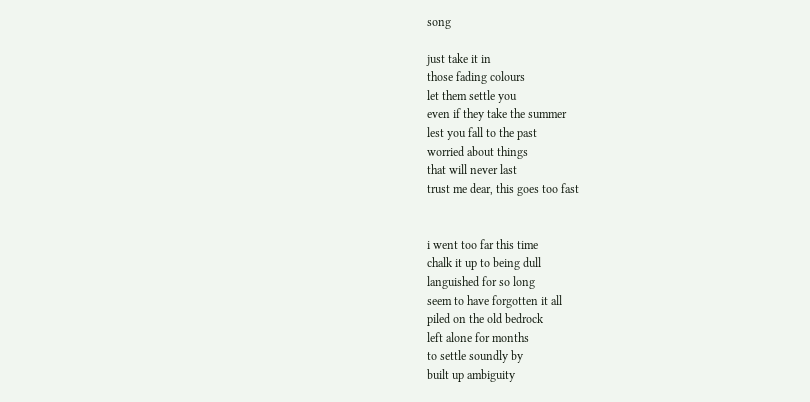song

just take it in
those fading colours
let them settle you
even if they take the summer
lest you fall to the past
worried about things
that will never last
trust me dear, this goes too fast


i went too far this time
chalk it up to being dull
languished for so long
seem to have forgotten it all
piled on the old bedrock
left alone for months
to settle soundly by
built up ambiguity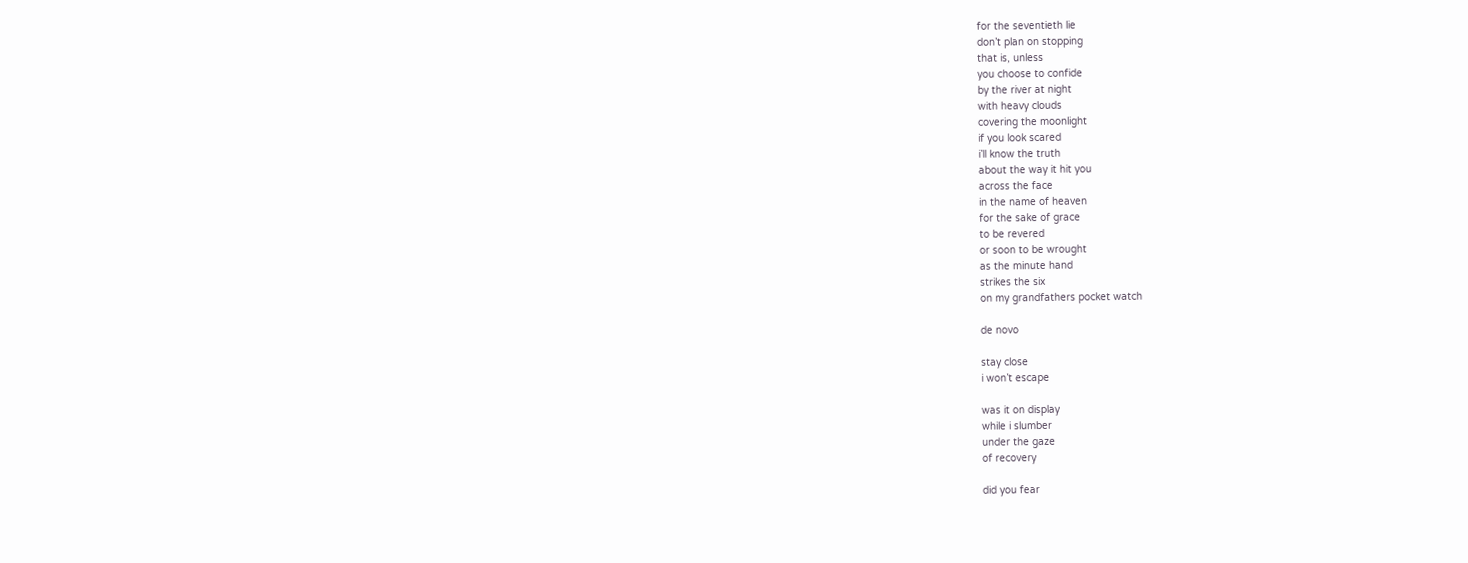for the seventieth lie
don’t plan on stopping
that is, unless
you choose to confide
by the river at night
with heavy clouds
covering the moonlight
if you look scared
i’ll know the truth
about the way it hit you
across the face
in the name of heaven
for the sake of grace
to be revered
or soon to be wrought
as the minute hand
strikes the six
on my grandfathers pocket watch

de novo

stay close
i won’t escape

was it on display
while i slumber
under the gaze
of recovery

did you fear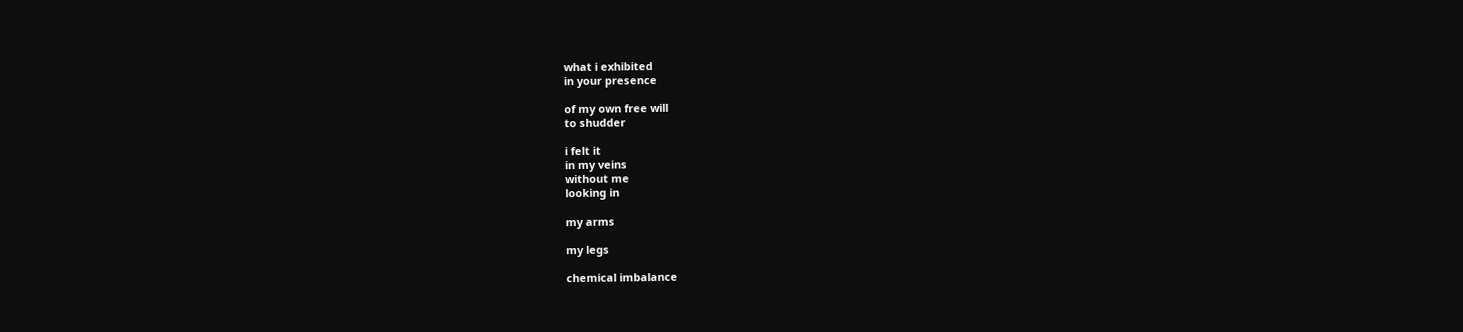what i exhibited
in your presence

of my own free will
to shudder

i felt it
in my veins
without me
looking in

my arms

my legs

chemical imbalance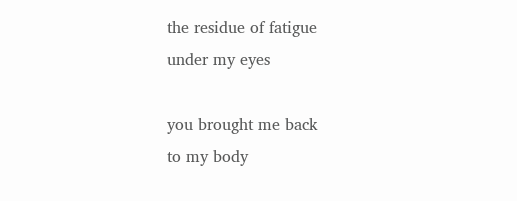the residue of fatigue
under my eyes

you brought me back
to my body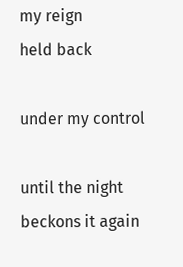my reign
held back

under my control

until the night
beckons it again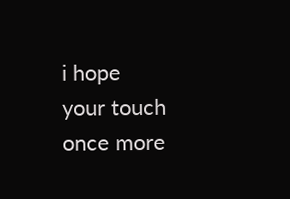i hope
your touch
once more